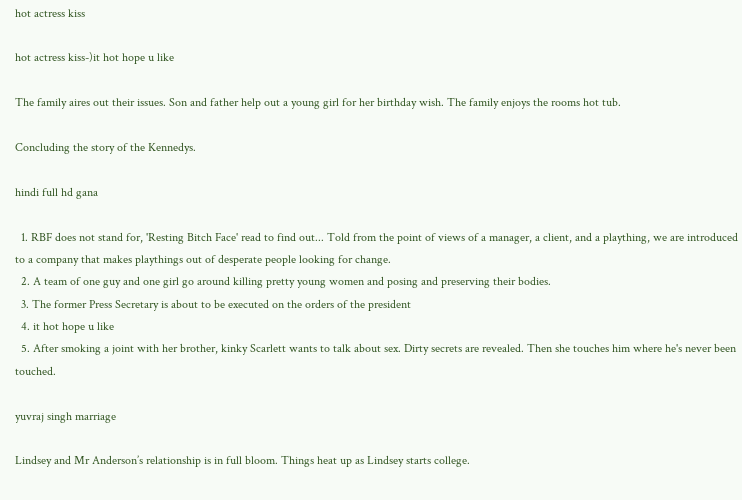hot actress kiss

hot actress kiss-)it hot hope u like

The family aires out their issues. Son and father help out a young girl for her birthday wish. The family enjoys the rooms hot tub.

Concluding the story of the Kennedys.

hindi full hd gana

  1. RBF does not stand for, 'Resting Bitch Face' read to find out... Told from the point of views of a manager, a client, and a plaything, we are introduced to a company that makes playthings out of desperate people looking for change.
  2. A team of one guy and one girl go around killing pretty young women and posing and preserving their bodies.
  3. The former Press Secretary is about to be executed on the orders of the president
  4. it hot hope u like
  5. After smoking a joint with her brother, kinky Scarlett wants to talk about sex. Dirty secrets are revealed. Then she touches him where he's never been touched.

yuvraj singh marriage

Lindsey and Mr Anderson’s relationship is in full bloom. Things heat up as Lindsey starts college.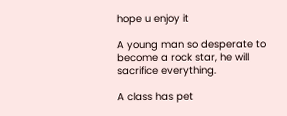hope u enjoy it

A young man so desperate to become a rock star, he will sacrifice everything.

A class has pet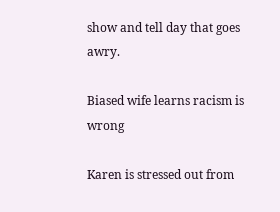show and tell day that goes awry.

Biased wife learns racism is wrong

Karen is stressed out from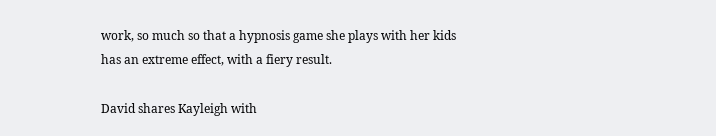work, so much so that a hypnosis game she plays with her kids has an extreme effect, with a fiery result.

David shares Kayleigh with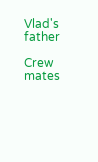Vlad's father

Crew mates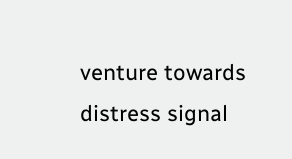venture towards distress signal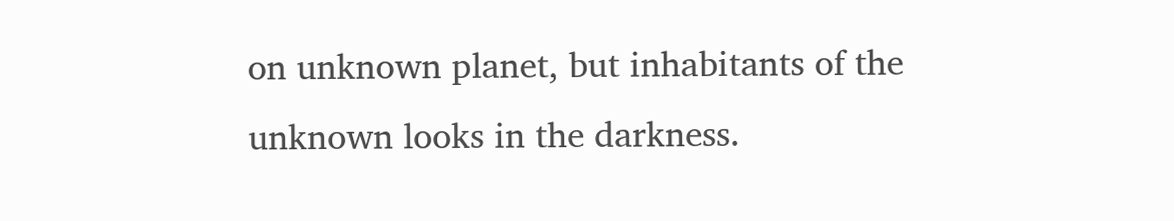on unknown planet, but inhabitants of the unknown looks in the darkness.